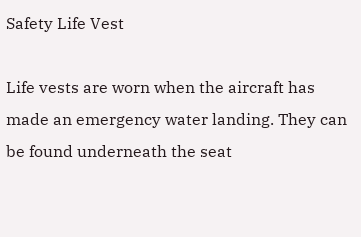Safety Life Vest

Life vests are worn when the aircraft has made an emergency water landing. They can be found underneath the seat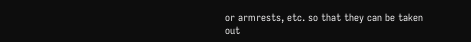or armrests, etc. so that they can be taken out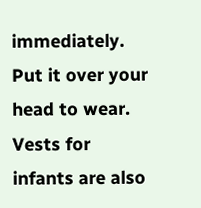immediately. Put it over your head to wear. Vests for infants are also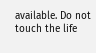available. Do not touch the life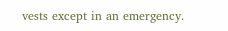vests except in an emergency.